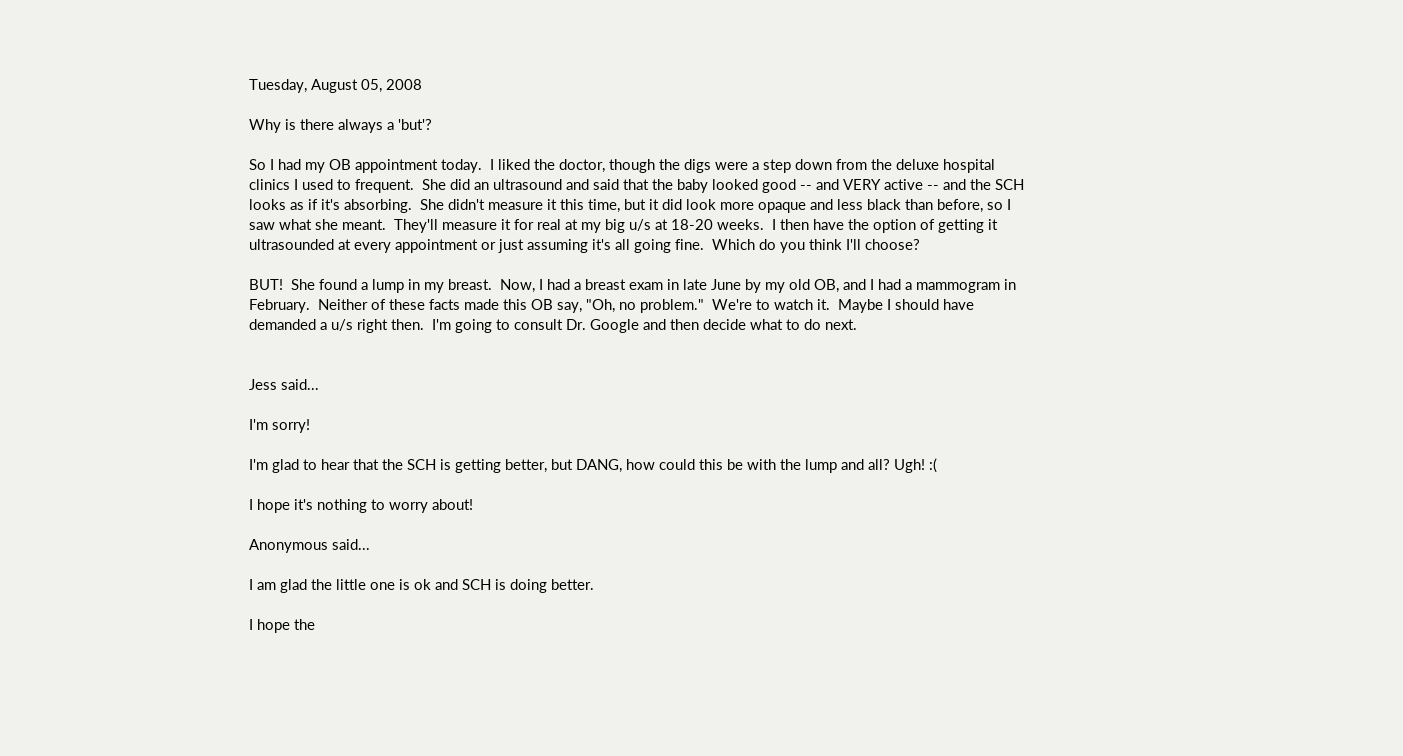Tuesday, August 05, 2008

Why is there always a 'but'?

So I had my OB appointment today.  I liked the doctor, though the digs were a step down from the deluxe hospital clinics I used to frequent.  She did an ultrasound and said that the baby looked good -- and VERY active -- and the SCH looks as if it's absorbing.  She didn't measure it this time, but it did look more opaque and less black than before, so I saw what she meant.  They'll measure it for real at my big u/s at 18-20 weeks.  I then have the option of getting it ultrasounded at every appointment or just assuming it's all going fine.  Which do you think I'll choose?

BUT!  She found a lump in my breast.  Now, I had a breast exam in late June by my old OB, and I had a mammogram in February.  Neither of these facts made this OB say, "Oh, no problem."  We're to watch it.  Maybe I should have demanded a u/s right then.  I'm going to consult Dr. Google and then decide what to do next.


Jess said...

I'm sorry!

I'm glad to hear that the SCH is getting better, but DANG, how could this be with the lump and all? Ugh! :(

I hope it's nothing to worry about!

Anonymous said...

I am glad the little one is ok and SCH is doing better.

I hope the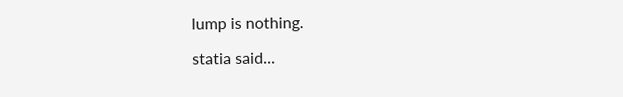lump is nothing.

statia said...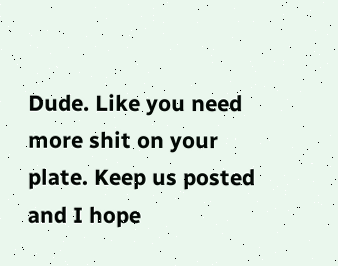Dude. Like you need more shit on your plate. Keep us posted and I hope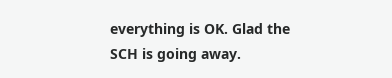everything is OK. Glad the SCH is going away.